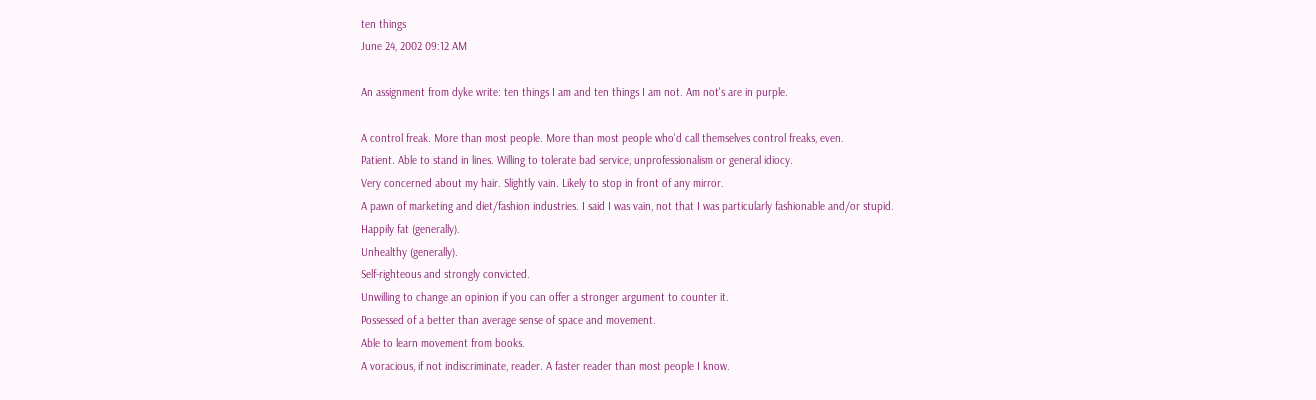ten things
June 24, 2002 09:12 AM

An assignment from dyke write: ten things I am and ten things I am not. Am not's are in purple.

A control freak. More than most people. More than most people who'd call themselves control freaks, even.
Patient. Able to stand in lines. Willing to tolerate bad service, unprofessionalism or general idiocy.
Very concerned about my hair. Slightly vain. Likely to stop in front of any mirror.
A pawn of marketing and diet/fashion industries. I said I was vain, not that I was particularly fashionable and/or stupid.
Happily fat (generally).
Unhealthy (generally).
Self-righteous and strongly convicted.
Unwilling to change an opinion if you can offer a stronger argument to counter it.
Possessed of a better than average sense of space and movement.
Able to learn movement from books.
A voracious, if not indiscriminate, reader. A faster reader than most people I know.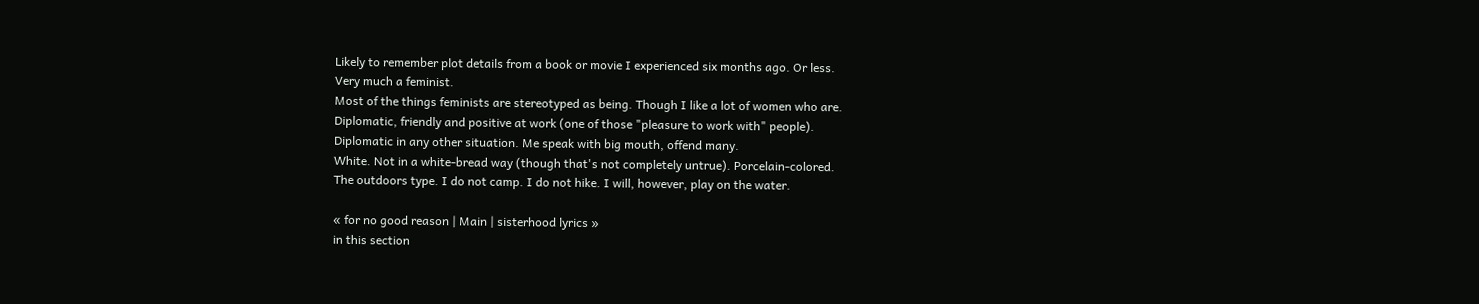Likely to remember plot details from a book or movie I experienced six months ago. Or less.
Very much a feminist.
Most of the things feminists are stereotyped as being. Though I like a lot of women who are.
Diplomatic, friendly and positive at work (one of those "pleasure to work with" people).
Diplomatic in any other situation. Me speak with big mouth, offend many.
White. Not in a white-bread way (though that's not completely untrue). Porcelain-colored.
The outdoors type. I do not camp. I do not hike. I will, however, play on the water.

« for no good reason | Main | sisterhood lyrics »
in this section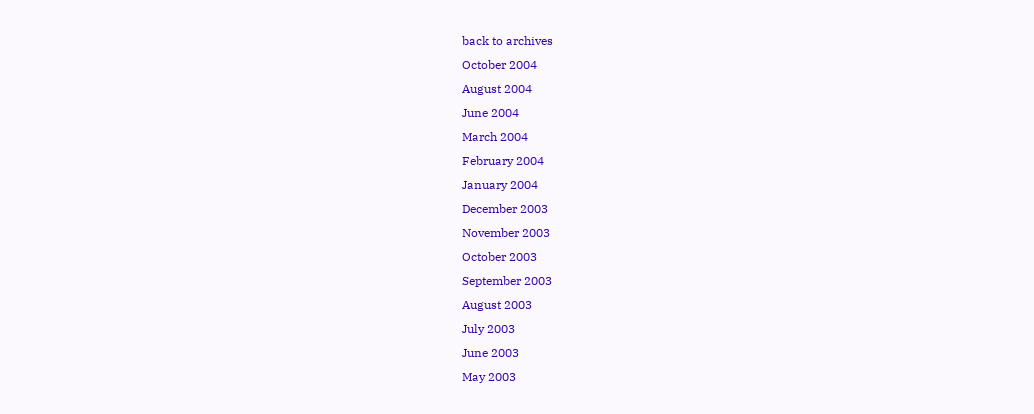back to archives
October 2004
August 2004
June 2004
March 2004
February 2004
January 2004
December 2003
November 2003
October 2003
September 2003
August 2003
July 2003
June 2003
May 2003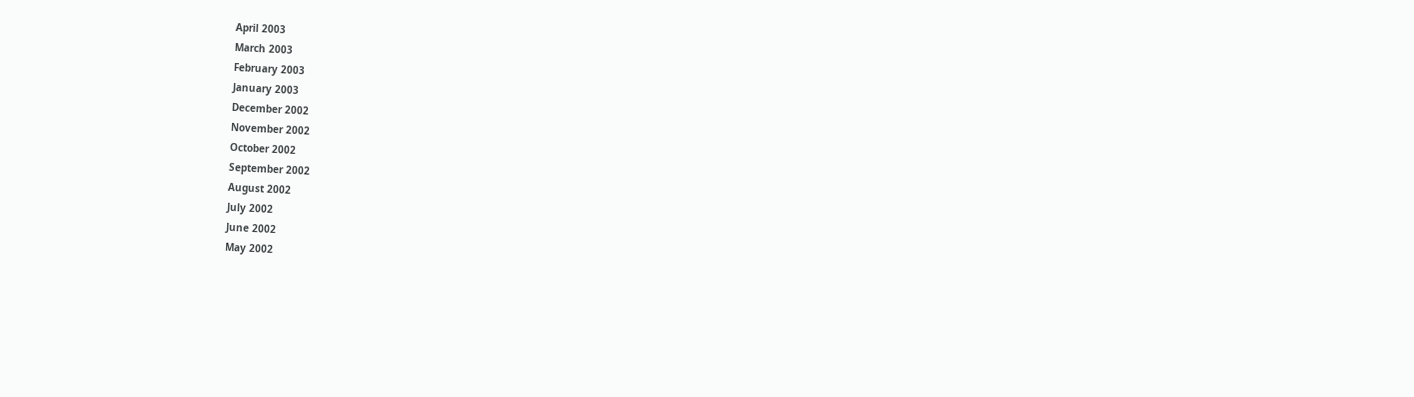April 2003
March 2003
February 2003
January 2003
December 2002
November 2002
October 2002
September 2002
August 2002
July 2002
June 2002
May 2002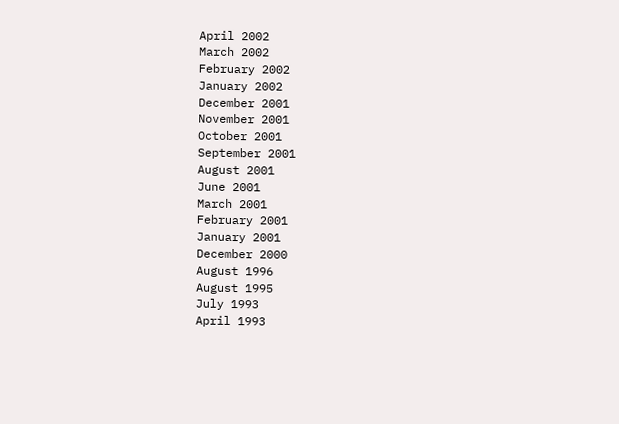April 2002
March 2002
February 2002
January 2002
December 2001
November 2001
October 2001
September 2001
August 2001
June 2001
March 2001
February 2001
January 2001
December 2000
August 1996
August 1995
July 1993
April 1993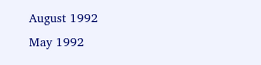August 1992
May 1992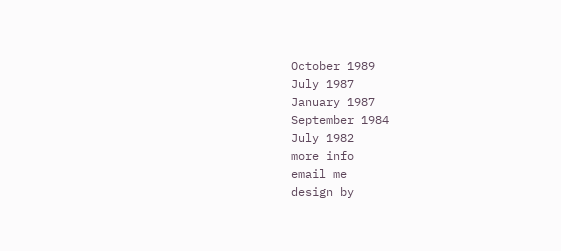October 1989
July 1987
January 1987
September 1984
July 1982
more info
email me
design by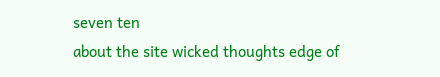seven ten
about the site wicked thoughts edge of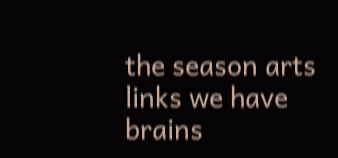the season arts links we have brains